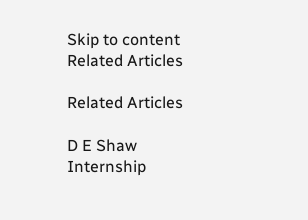Skip to content
Related Articles

Related Articles

D E Shaw Internship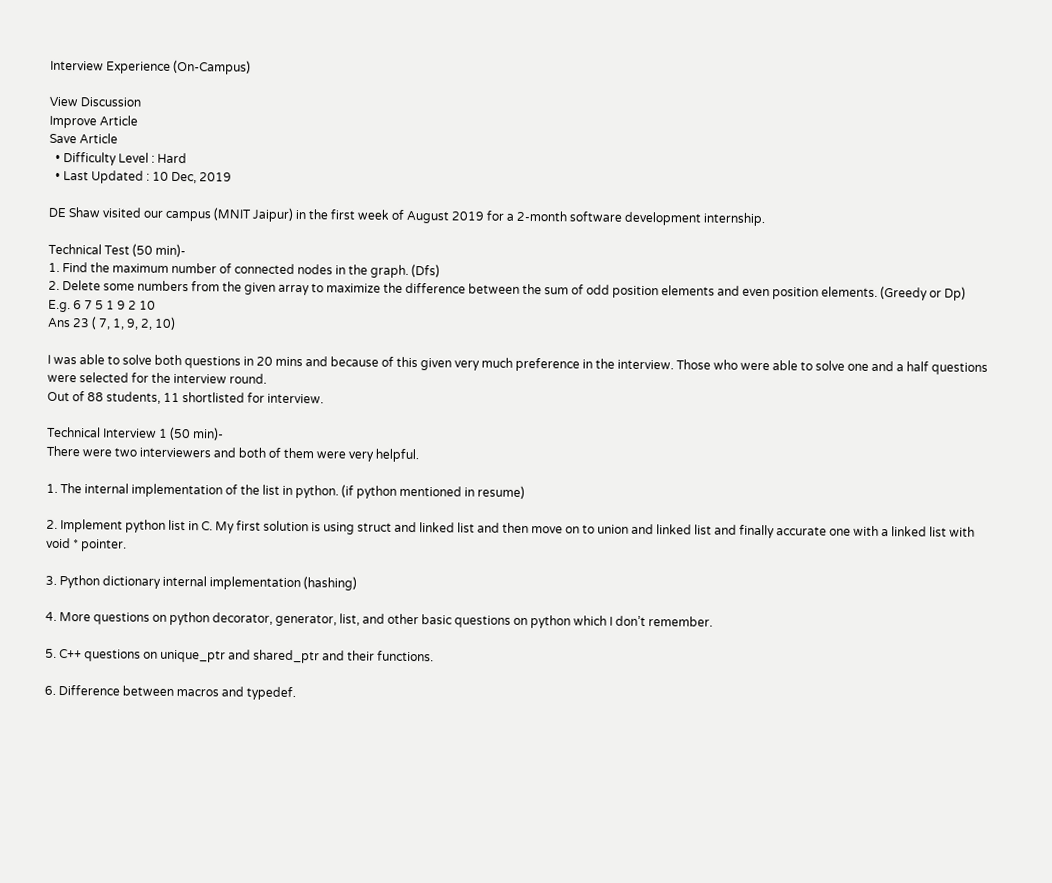Interview Experience (On-Campus)

View Discussion
Improve Article
Save Article
  • Difficulty Level : Hard
  • Last Updated : 10 Dec, 2019

DE Shaw visited our campus (MNIT Jaipur) in the first week of August 2019 for a 2-month software development internship.

Technical Test (50 min)-
1. Find the maximum number of connected nodes in the graph. (Dfs)
2. Delete some numbers from the given array to maximize the difference between the sum of odd position elements and even position elements. (Greedy or Dp)
E.g. 6 7 5 1 9 2 10
Ans 23 ( 7, 1, 9, 2, 10)

I was able to solve both questions in 20 mins and because of this given very much preference in the interview. Those who were able to solve one and a half questions were selected for the interview round.
Out of 88 students, 11 shortlisted for interview.

Technical Interview 1 (50 min)-
There were two interviewers and both of them were very helpful.

1. The internal implementation of the list in python. (if python mentioned in resume)

2. Implement python list in C. My first solution is using struct and linked list and then move on to union and linked list and finally accurate one with a linked list with void * pointer.

3. Python dictionary internal implementation (hashing)

4. More questions on python decorator, generator, list, and other basic questions on python which I don’t remember.

5. C++ questions on unique_ptr and shared_ptr and their functions.

6. Difference between macros and typedef.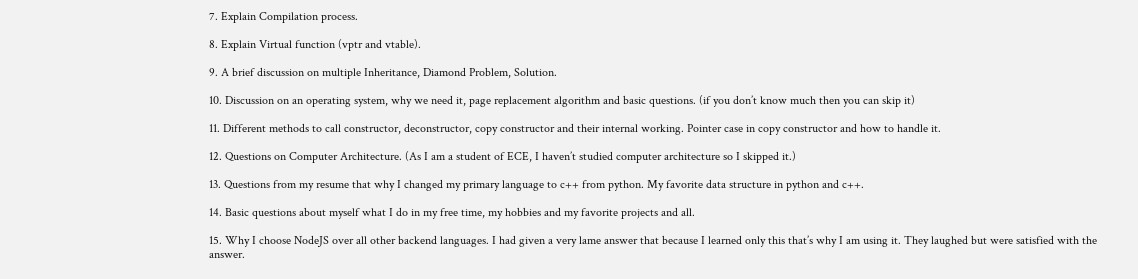7. Explain Compilation process.

8. Explain Virtual function (vptr and vtable).

9. A brief discussion on multiple Inheritance, Diamond Problem, Solution.

10. Discussion on an operating system, why we need it, page replacement algorithm and basic questions. (if you don’t know much then you can skip it)

11. Different methods to call constructor, deconstructor, copy constructor and their internal working. Pointer case in copy constructor and how to handle it.

12. Questions on Computer Architecture. (As I am a student of ECE, I haven’t studied computer architecture so I skipped it.)

13. Questions from my resume that why I changed my primary language to c++ from python. My favorite data structure in python and c++.

14. Basic questions about myself what I do in my free time, my hobbies and my favorite projects and all.

15. Why I choose NodeJS over all other backend languages. I had given a very lame answer that because I learned only this that’s why I am using it. They laughed but were satisfied with the answer.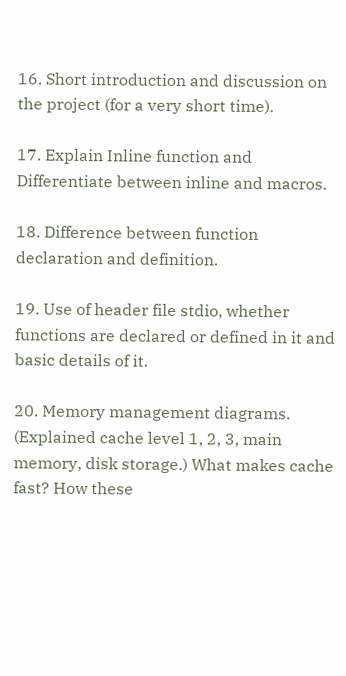16. Short introduction and discussion on the project (for a very short time).

17. Explain Inline function and Differentiate between inline and macros.

18. Difference between function declaration and definition.

19. Use of header file stdio, whether functions are declared or defined in it and basic details of it.

20. Memory management diagrams. (Explained cache level 1, 2, 3, main memory, disk storage.) What makes cache fast? How these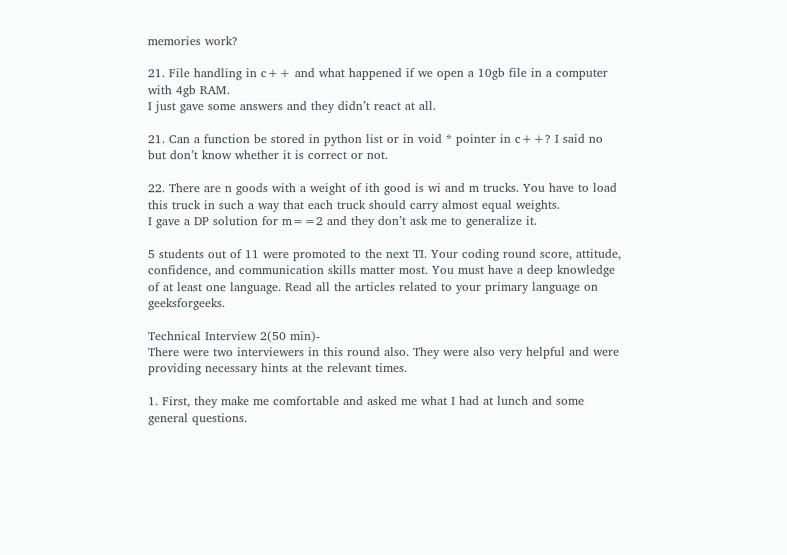memories work?

21. File handling in c++ and what happened if we open a 10gb file in a computer with 4gb RAM.
I just gave some answers and they didn’t react at all.

21. Can a function be stored in python list or in void * pointer in c++? I said no but don’t know whether it is correct or not.

22. There are n goods with a weight of ith good is wi and m trucks. You have to load this truck in such a way that each truck should carry almost equal weights.
I gave a DP solution for m==2 and they don’t ask me to generalize it.

5 students out of 11 were promoted to the next TI. Your coding round score, attitude, confidence, and communication skills matter most. You must have a deep knowledge of at least one language. Read all the articles related to your primary language on geeksforgeeks.

Technical Interview 2(50 min)-
There were two interviewers in this round also. They were also very helpful and were providing necessary hints at the relevant times.

1. First, they make me comfortable and asked me what I had at lunch and some general questions.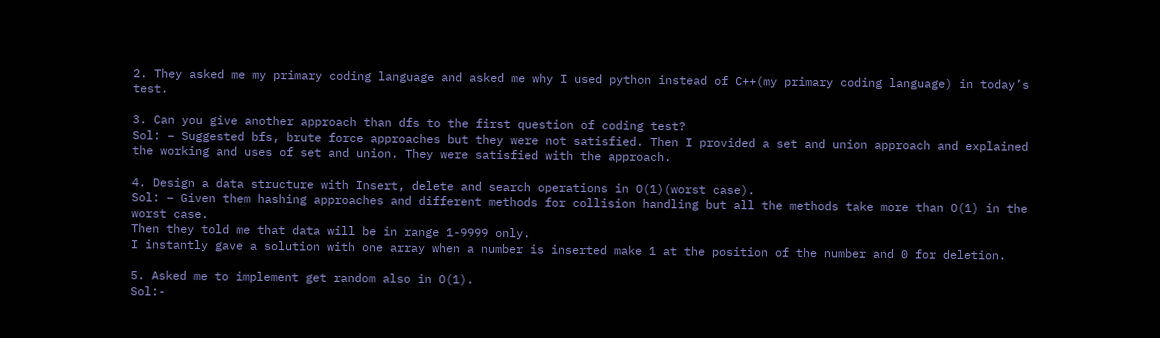2. They asked me my primary coding language and asked me why I used python instead of C++(my primary coding language) in today’s test.

3. Can you give another approach than dfs to the first question of coding test?
Sol: – Suggested bfs, brute force approaches but they were not satisfied. Then I provided a set and union approach and explained the working and uses of set and union. They were satisfied with the approach.

4. Design a data structure with Insert, delete and search operations in O(1)(worst case).
Sol: – Given them hashing approaches and different methods for collision handling but all the methods take more than O(1) in the worst case.
Then they told me that data will be in range 1-9999 only.
I instantly gave a solution with one array when a number is inserted make 1 at the position of the number and 0 for deletion.

5. Asked me to implement get random also in O(1).
Sol:-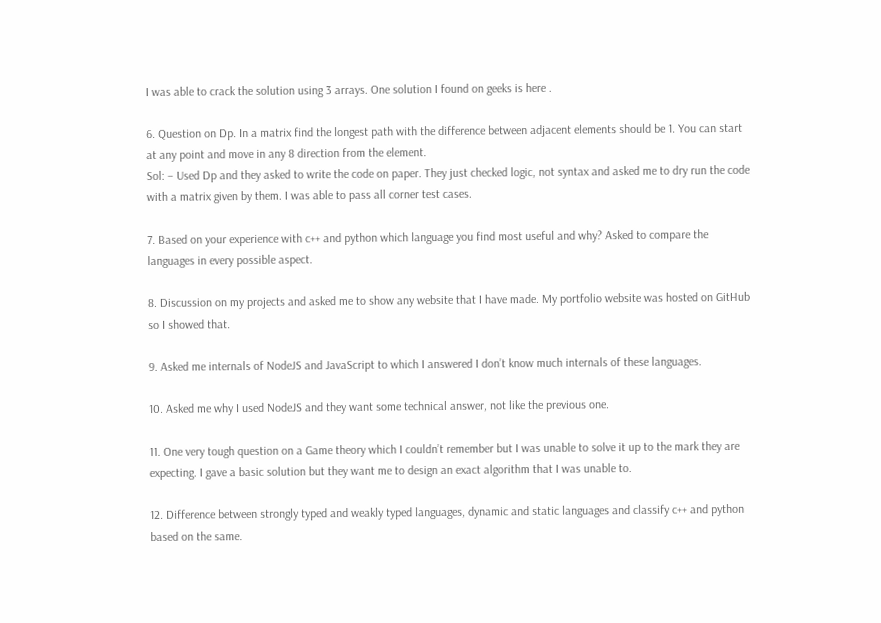I was able to crack the solution using 3 arrays. One solution I found on geeks is here .

6. Question on Dp. In a matrix find the longest path with the difference between adjacent elements should be 1. You can start at any point and move in any 8 direction from the element.
Sol: – Used Dp and they asked to write the code on paper. They just checked logic, not syntax and asked me to dry run the code with a matrix given by them. I was able to pass all corner test cases.

7. Based on your experience with c++ and python which language you find most useful and why? Asked to compare the languages in every possible aspect.

8. Discussion on my projects and asked me to show any website that I have made. My portfolio website was hosted on GitHub so I showed that.

9. Asked me internals of NodeJS and JavaScript to which I answered I don’t know much internals of these languages.

10. Asked me why I used NodeJS and they want some technical answer, not like the previous one.

11. One very tough question on a Game theory which I couldn’t remember but I was unable to solve it up to the mark they are expecting. I gave a basic solution but they want me to design an exact algorithm that I was unable to.

12. Difference between strongly typed and weakly typed languages, dynamic and static languages and classify c++ and python based on the same.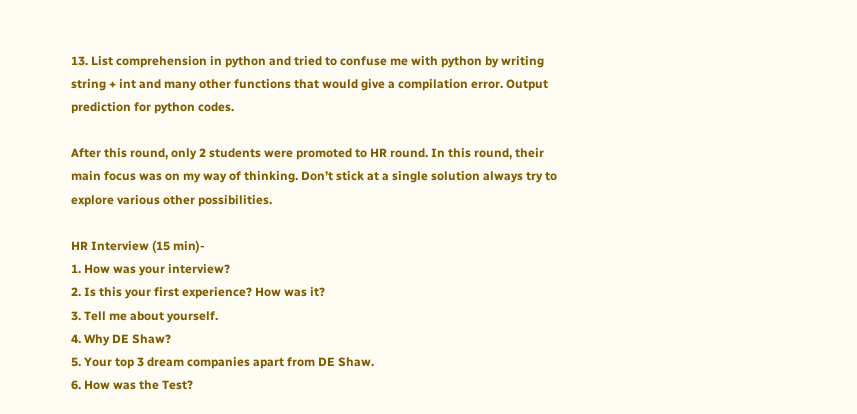13. List comprehension in python and tried to confuse me with python by writing string + int and many other functions that would give a compilation error. Output prediction for python codes.

After this round, only 2 students were promoted to HR round. In this round, their main focus was on my way of thinking. Don’t stick at a single solution always try to explore various other possibilities.

HR Interview (15 min)-
1. How was your interview?
2. Is this your first experience? How was it?
3. Tell me about yourself.
4. Why DE Shaw?
5. Your top 3 dream companies apart from DE Shaw.
6. How was the Test?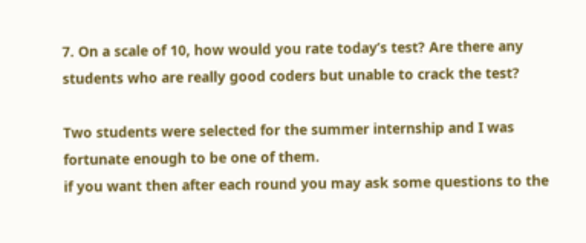7. On a scale of 10, how would you rate today’s test? Are there any students who are really good coders but unable to crack the test?

Two students were selected for the summer internship and I was fortunate enough to be one of them.
if you want then after each round you may ask some questions to the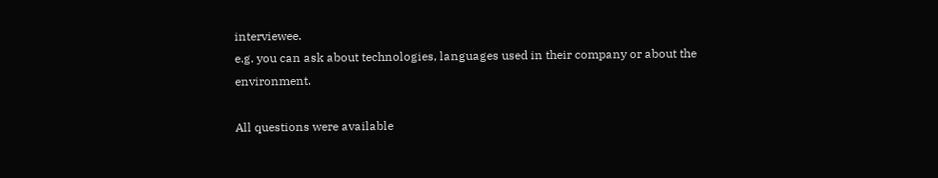interviewee.
e.g. you can ask about technologies, languages used in their company or about the environment.

All questions were available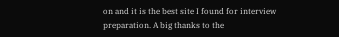on and it is the best site I found for interview preparation. A big thanks to the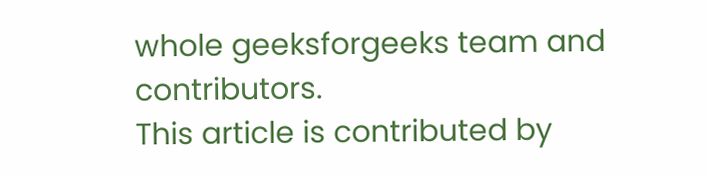whole geeksforgeeks team and contributors.
This article is contributed by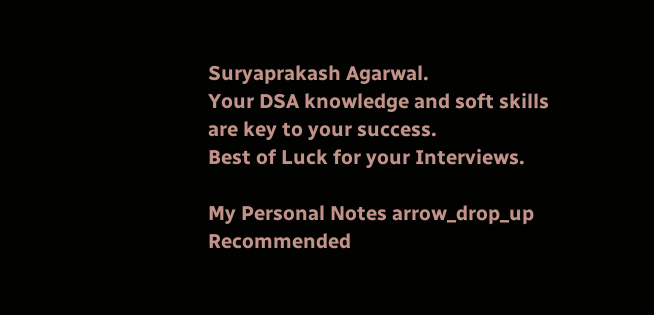Suryaprakash Agarwal.
Your DSA knowledge and soft skills are key to your success.
Best of Luck for your Interviews.

My Personal Notes arrow_drop_up
Recommended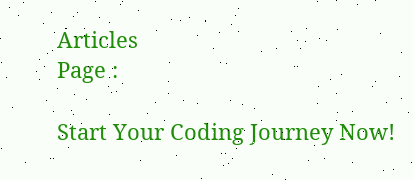Articles
Page :

Start Your Coding Journey Now!